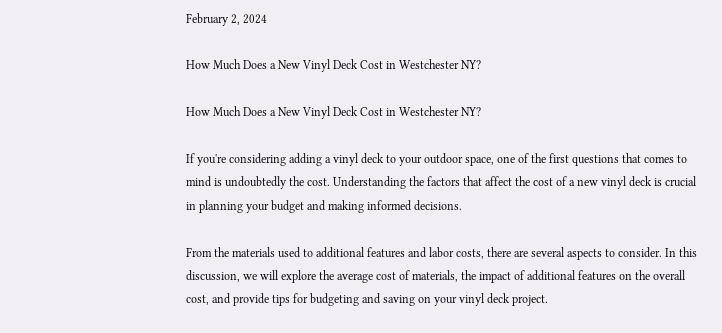February 2, 2024

How Much Does a New Vinyl Deck Cost in Westchester NY?

How Much Does a New Vinyl Deck Cost in Westchester NY?

If you're considering adding a vinyl deck to your outdoor space, one of the first questions that comes to mind is undoubtedly the cost. Understanding the factors that affect the cost of a new vinyl deck is crucial in planning your budget and making informed decisions.

From the materials used to additional features and labor costs, there are several aspects to consider. In this discussion, we will explore the average cost of materials, the impact of additional features on the overall cost, and provide tips for budgeting and saving on your vinyl deck project.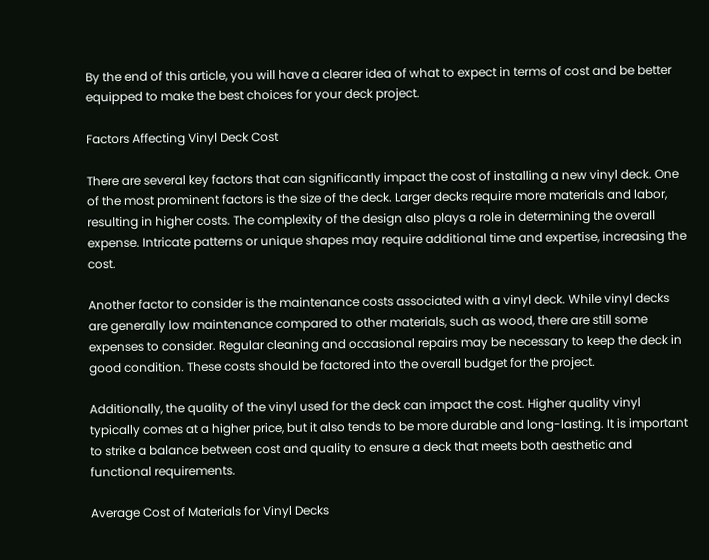By the end of this article, you will have a clearer idea of what to expect in terms of cost and be better equipped to make the best choices for your deck project.

Factors Affecting Vinyl Deck Cost

There are several key factors that can significantly impact the cost of installing a new vinyl deck. One of the most prominent factors is the size of the deck. Larger decks require more materials and labor, resulting in higher costs. The complexity of the design also plays a role in determining the overall expense. Intricate patterns or unique shapes may require additional time and expertise, increasing the cost.

Another factor to consider is the maintenance costs associated with a vinyl deck. While vinyl decks are generally low maintenance compared to other materials, such as wood, there are still some expenses to consider. Regular cleaning and occasional repairs may be necessary to keep the deck in good condition. These costs should be factored into the overall budget for the project.

Additionally, the quality of the vinyl used for the deck can impact the cost. Higher quality vinyl typically comes at a higher price, but it also tends to be more durable and long-lasting. It is important to strike a balance between cost and quality to ensure a deck that meets both aesthetic and functional requirements.

Average Cost of Materials for Vinyl Decks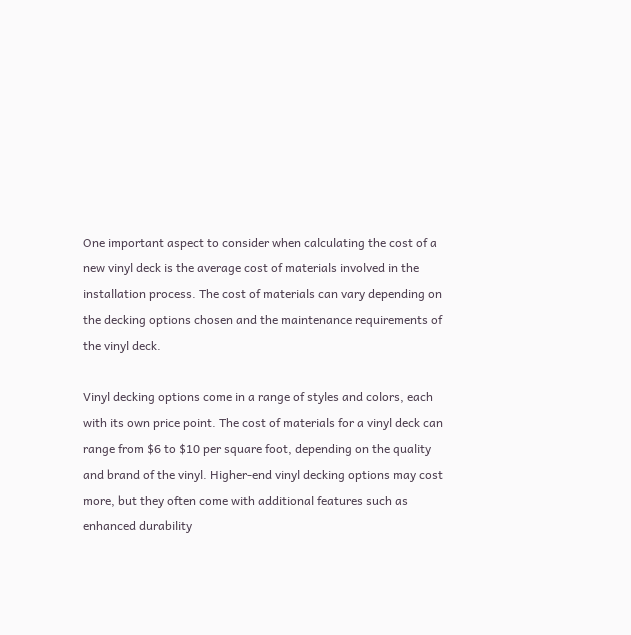One important aspect to consider when calculating the cost of a new vinyl deck is the average cost of materials involved in the installation process. The cost of materials can vary depending on the decking options chosen and the maintenance requirements of the vinyl deck.

Vinyl decking options come in a range of styles and colors, each with its own price point. The cost of materials for a vinyl deck can range from $6 to $10 per square foot, depending on the quality and brand of the vinyl. Higher-end vinyl decking options may cost more, but they often come with additional features such as enhanced durability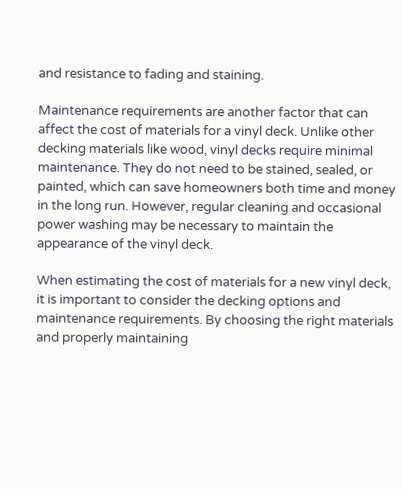and resistance to fading and staining.

Maintenance requirements are another factor that can affect the cost of materials for a vinyl deck. Unlike other decking materials like wood, vinyl decks require minimal maintenance. They do not need to be stained, sealed, or painted, which can save homeowners both time and money in the long run. However, regular cleaning and occasional power washing may be necessary to maintain the appearance of the vinyl deck.

When estimating the cost of materials for a new vinyl deck, it is important to consider the decking options and maintenance requirements. By choosing the right materials and properly maintaining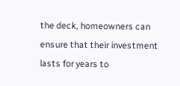the deck, homeowners can ensure that their investment lasts for years to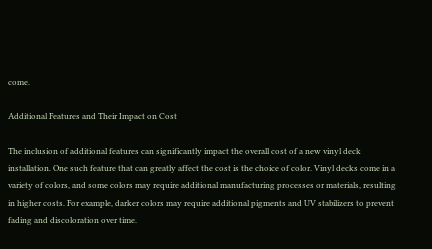come.

Additional Features and Their Impact on Cost

The inclusion of additional features can significantly impact the overall cost of a new vinyl deck installation. One such feature that can greatly affect the cost is the choice of color. Vinyl decks come in a variety of colors, and some colors may require additional manufacturing processes or materials, resulting in higher costs. For example, darker colors may require additional pigments and UV stabilizers to prevent fading and discoloration over time.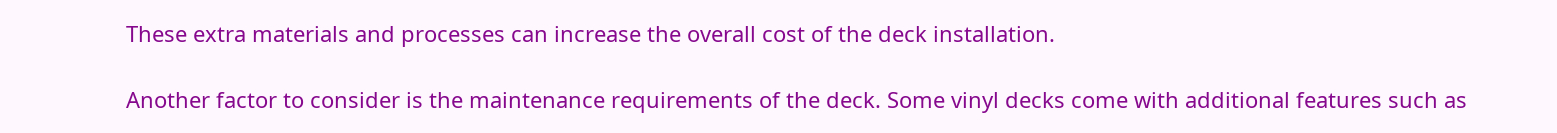These extra materials and processes can increase the overall cost of the deck installation.

Another factor to consider is the maintenance requirements of the deck. Some vinyl decks come with additional features such as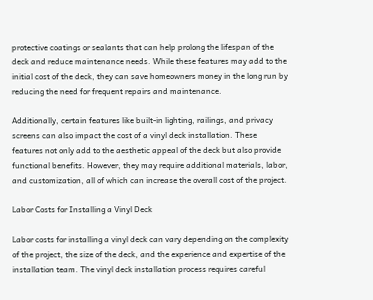protective coatings or sealants that can help prolong the lifespan of the deck and reduce maintenance needs. While these features may add to the initial cost of the deck, they can save homeowners money in the long run by reducing the need for frequent repairs and maintenance.

Additionally, certain features like built-in lighting, railings, and privacy screens can also impact the cost of a vinyl deck installation. These features not only add to the aesthetic appeal of the deck but also provide functional benefits. However, they may require additional materials, labor, and customization, all of which can increase the overall cost of the project.

Labor Costs for Installing a Vinyl Deck

Labor costs for installing a vinyl deck can vary depending on the complexity of the project, the size of the deck, and the experience and expertise of the installation team. The vinyl deck installation process requires careful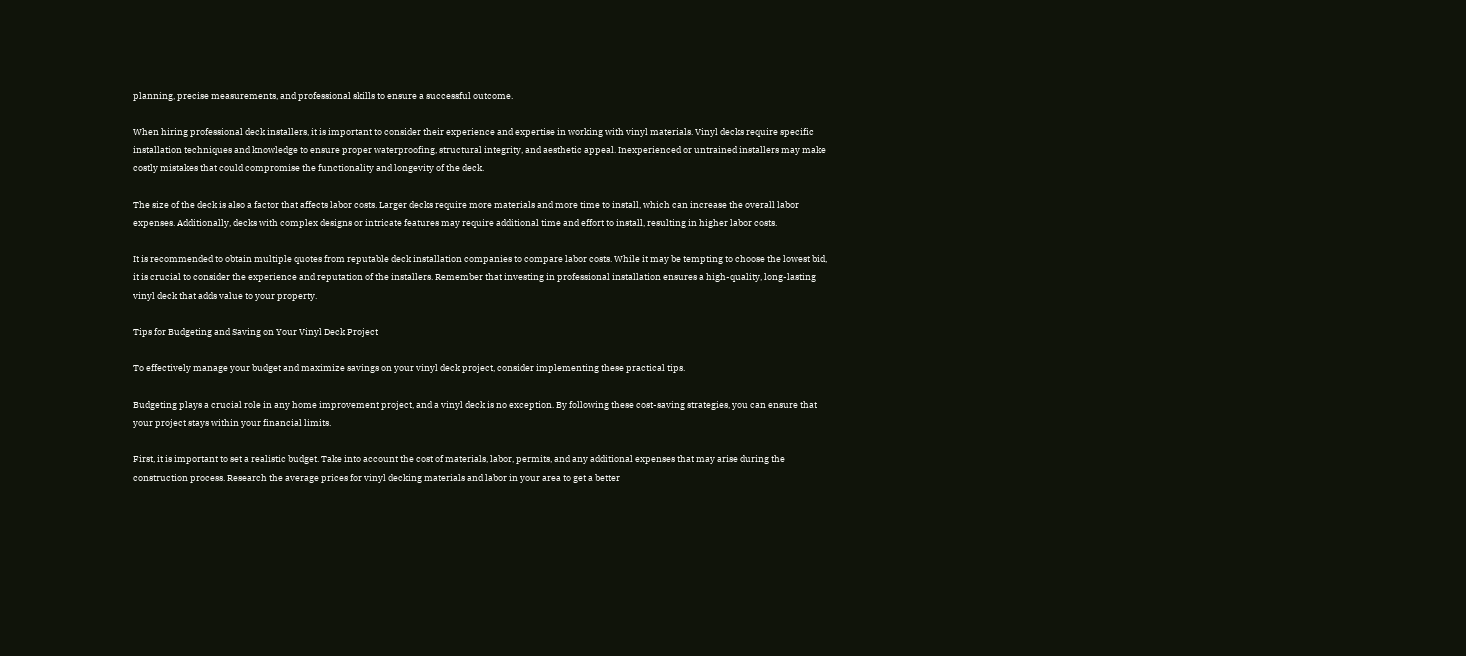planning, precise measurements, and professional skills to ensure a successful outcome.

When hiring professional deck installers, it is important to consider their experience and expertise in working with vinyl materials. Vinyl decks require specific installation techniques and knowledge to ensure proper waterproofing, structural integrity, and aesthetic appeal. Inexperienced or untrained installers may make costly mistakes that could compromise the functionality and longevity of the deck.

The size of the deck is also a factor that affects labor costs. Larger decks require more materials and more time to install, which can increase the overall labor expenses. Additionally, decks with complex designs or intricate features may require additional time and effort to install, resulting in higher labor costs.

It is recommended to obtain multiple quotes from reputable deck installation companies to compare labor costs. While it may be tempting to choose the lowest bid, it is crucial to consider the experience and reputation of the installers. Remember that investing in professional installation ensures a high-quality, long-lasting vinyl deck that adds value to your property.

Tips for Budgeting and Saving on Your Vinyl Deck Project

To effectively manage your budget and maximize savings on your vinyl deck project, consider implementing these practical tips.

Budgeting plays a crucial role in any home improvement project, and a vinyl deck is no exception. By following these cost-saving strategies, you can ensure that your project stays within your financial limits.

First, it is important to set a realistic budget. Take into account the cost of materials, labor, permits, and any additional expenses that may arise during the construction process. Research the average prices for vinyl decking materials and labor in your area to get a better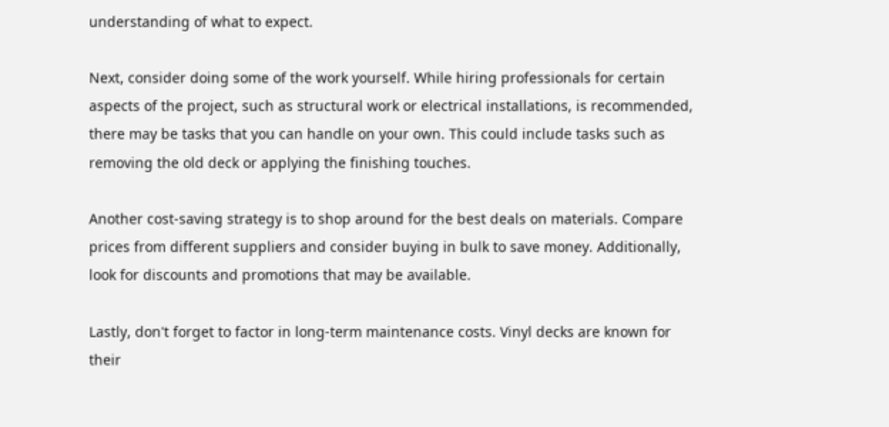understanding of what to expect.

Next, consider doing some of the work yourself. While hiring professionals for certain aspects of the project, such as structural work or electrical installations, is recommended, there may be tasks that you can handle on your own. This could include tasks such as removing the old deck or applying the finishing touches.

Another cost-saving strategy is to shop around for the best deals on materials. Compare prices from different suppliers and consider buying in bulk to save money. Additionally, look for discounts and promotions that may be available.

Lastly, don't forget to factor in long-term maintenance costs. Vinyl decks are known for their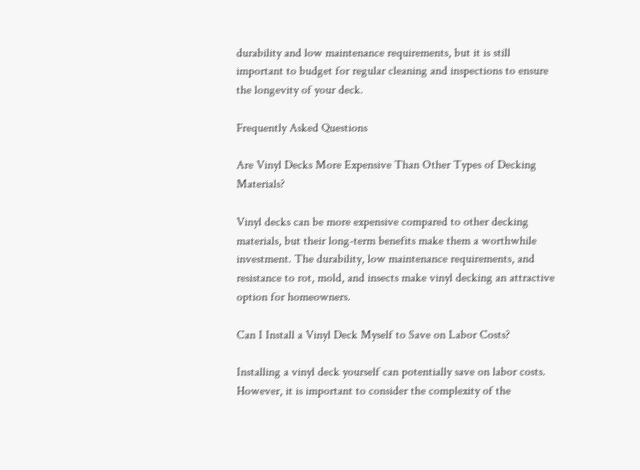durability and low maintenance requirements, but it is still important to budget for regular cleaning and inspections to ensure the longevity of your deck.

Frequently Asked Questions

Are Vinyl Decks More Expensive Than Other Types of Decking Materials?

Vinyl decks can be more expensive compared to other decking materials, but their long-term benefits make them a worthwhile investment. The durability, low maintenance requirements, and resistance to rot, mold, and insects make vinyl decking an attractive option for homeowners.

Can I Install a Vinyl Deck Myself to Save on Labor Costs?

Installing a vinyl deck yourself can potentially save on labor costs. However, it is important to consider the complexity of the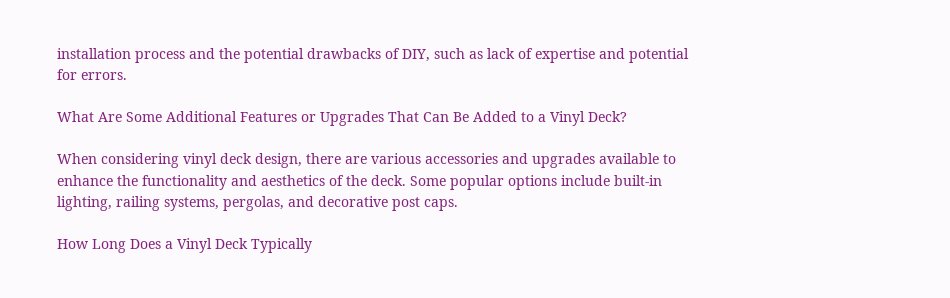installation process and the potential drawbacks of DIY, such as lack of expertise and potential for errors.

What Are Some Additional Features or Upgrades That Can Be Added to a Vinyl Deck?

When considering vinyl deck design, there are various accessories and upgrades available to enhance the functionality and aesthetics of the deck. Some popular options include built-in lighting, railing systems, pergolas, and decorative post caps.

How Long Does a Vinyl Deck Typically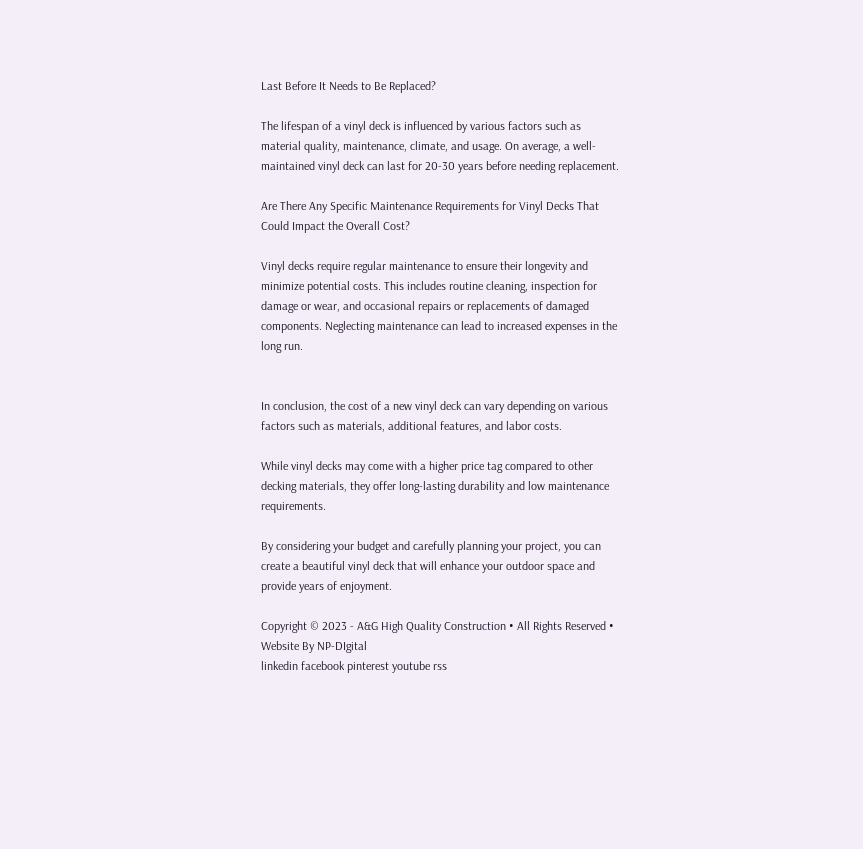Last Before It Needs to Be Replaced?

The lifespan of a vinyl deck is influenced by various factors such as material quality, maintenance, climate, and usage. On average, a well-maintained vinyl deck can last for 20-30 years before needing replacement.

Are There Any Specific Maintenance Requirements for Vinyl Decks That Could Impact the Overall Cost?

Vinyl decks require regular maintenance to ensure their longevity and minimize potential costs. This includes routine cleaning, inspection for damage or wear, and occasional repairs or replacements of damaged components. Neglecting maintenance can lead to increased expenses in the long run.


In conclusion, the cost of a new vinyl deck can vary depending on various factors such as materials, additional features, and labor costs.

While vinyl decks may come with a higher price tag compared to other decking materials, they offer long-lasting durability and low maintenance requirements.

By considering your budget and carefully planning your project, you can create a beautiful vinyl deck that will enhance your outdoor space and provide years of enjoyment.

Copyright © 2023 - A&G High Quality Construction • All Rights Reserved • Website By NP-DIgital
linkedin facebook pinterest youtube rss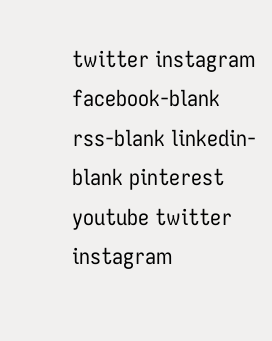twitter instagram facebook-blank rss-blank linkedin-blank pinterest youtube twitter instagram